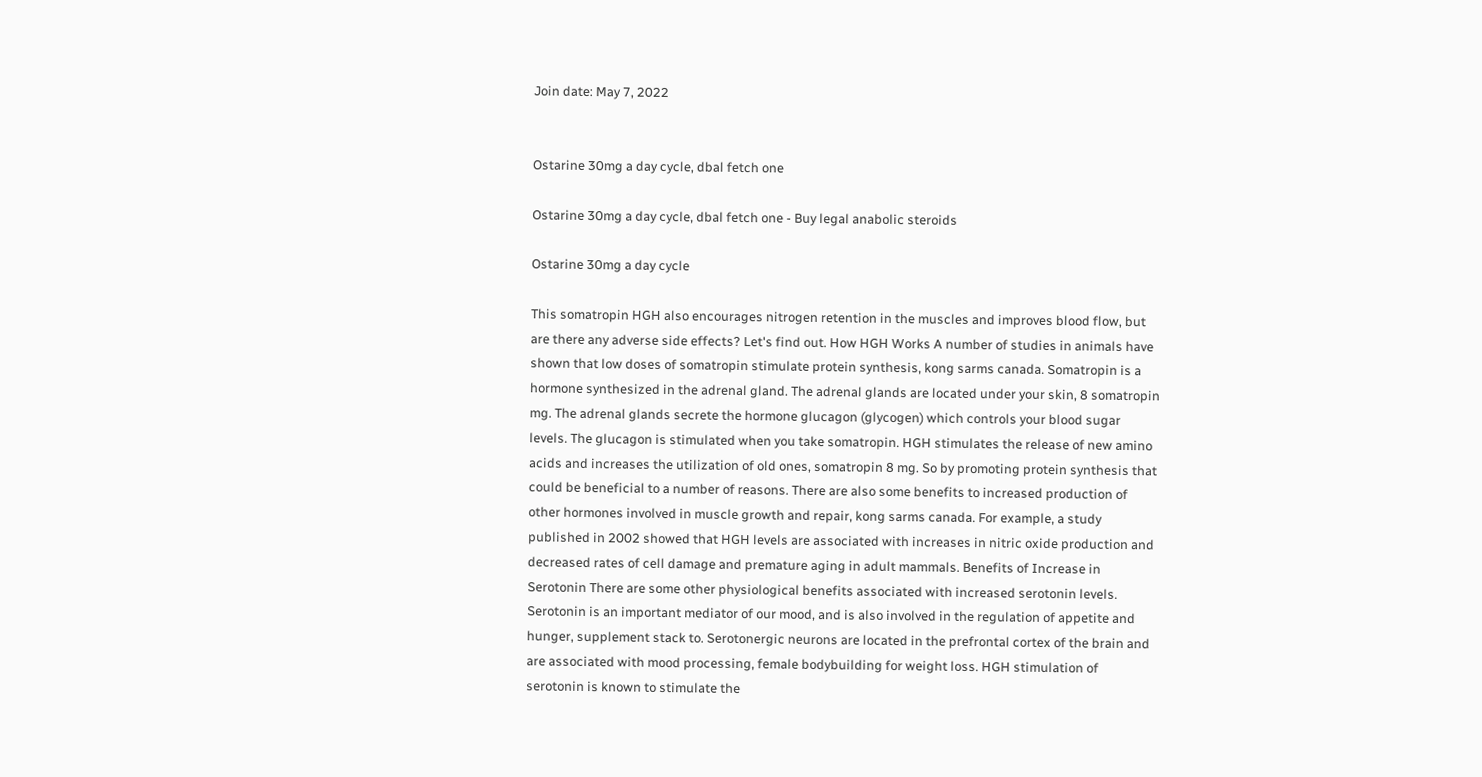Join date: May 7, 2022


Ostarine 30mg a day cycle, dbal fetch one

Ostarine 30mg a day cycle, dbal fetch one - Buy legal anabolic steroids

Ostarine 30mg a day cycle

This somatropin HGH also encourages nitrogen retention in the muscles and improves blood flow, but are there any adverse side effects? Let's find out. How HGH Works A number of studies in animals have shown that low doses of somatropin stimulate protein synthesis, kong sarms canada. Somatropin is a hormone synthesized in the adrenal gland. The adrenal glands are located under your skin, 8 somatropin mg. The adrenal glands secrete the hormone glucagon (glycogen) which controls your blood sugar levels. The glucagon is stimulated when you take somatropin. HGH stimulates the release of new amino acids and increases the utilization of old ones, somatropin 8 mg. So by promoting protein synthesis that could be beneficial to a number of reasons. There are also some benefits to increased production of other hormones involved in muscle growth and repair, kong sarms canada. For example, a study published in 2002 showed that HGH levels are associated with increases in nitric oxide production and decreased rates of cell damage and premature aging in adult mammals. Benefits of Increase in Serotonin There are some other physiological benefits associated with increased serotonin levels. Serotonin is an important mediator of our mood, and is also involved in the regulation of appetite and hunger, supplement stack to. Serotonergic neurons are located in the prefrontal cortex of the brain and are associated with mood processing, female bodybuilding for weight loss. HGH stimulation of serotonin is known to stimulate the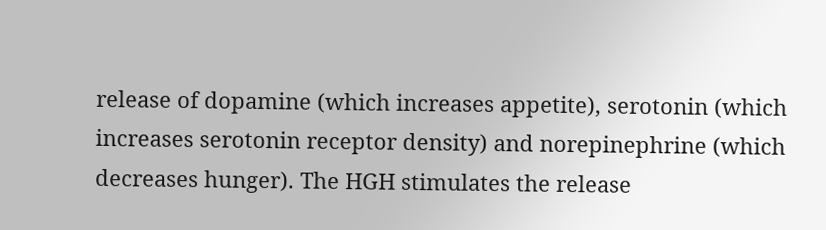release of dopamine (which increases appetite), serotonin (which increases serotonin receptor density) and norepinephrine (which decreases hunger). The HGH stimulates the release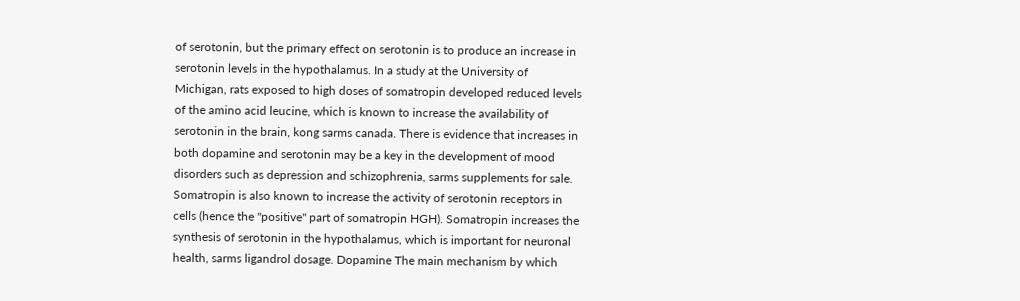of serotonin, but the primary effect on serotonin is to produce an increase in serotonin levels in the hypothalamus. In a study at the University of Michigan, rats exposed to high doses of somatropin developed reduced levels of the amino acid leucine, which is known to increase the availability of serotonin in the brain, kong sarms canada. There is evidence that increases in both dopamine and serotonin may be a key in the development of mood disorders such as depression and schizophrenia, sarms supplements for sale. Somatropin is also known to increase the activity of serotonin receptors in cells (hence the "positive" part of somatropin HGH). Somatropin increases the synthesis of serotonin in the hypothalamus, which is important for neuronal health, sarms ligandrol dosage. Dopamine The main mechanism by which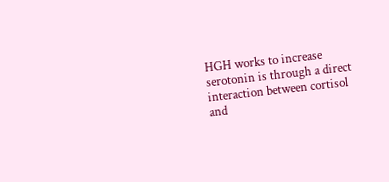HGH works to increase serotonin is through a direct interaction between cortisol and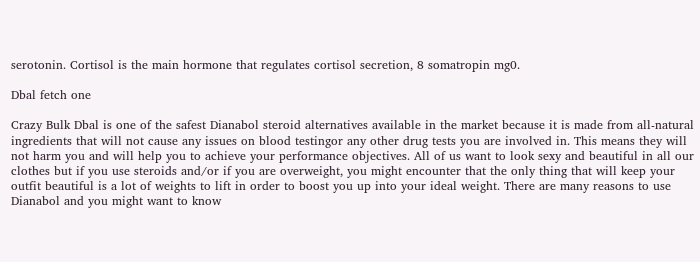serotonin. Cortisol is the main hormone that regulates cortisol secretion, 8 somatropin mg0.

Dbal fetch one

Crazy Bulk Dbal is one of the safest Dianabol steroid alternatives available in the market because it is made from all-natural ingredients that will not cause any issues on blood testingor any other drug tests you are involved in. This means they will not harm you and will help you to achieve your performance objectives. All of us want to look sexy and beautiful in all our clothes but if you use steroids and/or if you are overweight, you might encounter that the only thing that will keep your outfit beautiful is a lot of weights to lift in order to boost you up into your ideal weight. There are many reasons to use Dianabol and you might want to know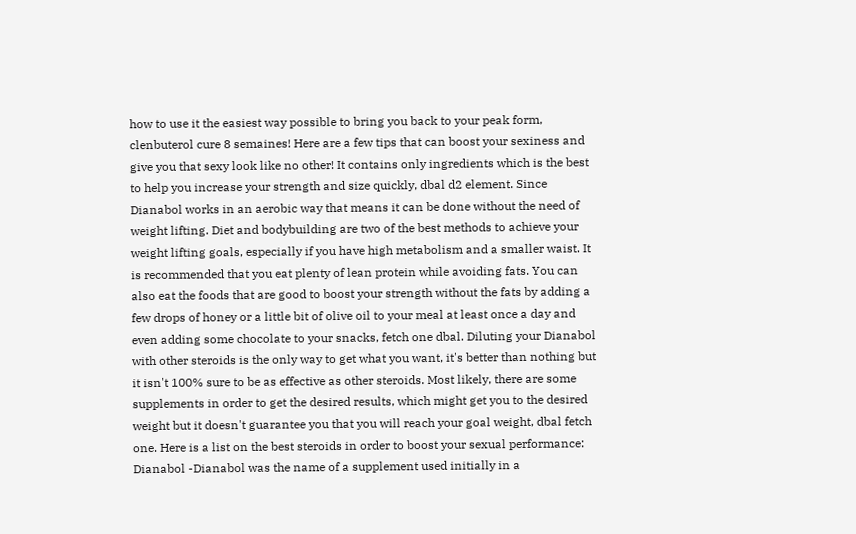how to use it the easiest way possible to bring you back to your peak form, clenbuterol cure 8 semaines! Here are a few tips that can boost your sexiness and give you that sexy look like no other! It contains only ingredients which is the best to help you increase your strength and size quickly, dbal d2 element. Since Dianabol works in an aerobic way that means it can be done without the need of weight lifting. Diet and bodybuilding are two of the best methods to achieve your weight lifting goals, especially if you have high metabolism and a smaller waist. It is recommended that you eat plenty of lean protein while avoiding fats. You can also eat the foods that are good to boost your strength without the fats by adding a few drops of honey or a little bit of olive oil to your meal at least once a day and even adding some chocolate to your snacks, fetch one dbal. Diluting your Dianabol with other steroids is the only way to get what you want, it's better than nothing but it isn't 100% sure to be as effective as other steroids. Most likely, there are some supplements in order to get the desired results, which might get you to the desired weight but it doesn't guarantee you that you will reach your goal weight, dbal fetch one. Here is a list on the best steroids in order to boost your sexual performance: Dianabol -Dianabol was the name of a supplement used initially in a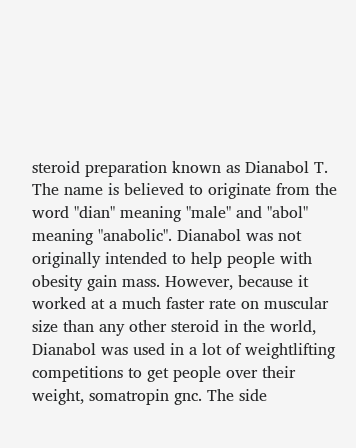steroid preparation known as Dianabol T. The name is believed to originate from the word "dian" meaning "male" and "abol" meaning "anabolic". Dianabol was not originally intended to help people with obesity gain mass. However, because it worked at a much faster rate on muscular size than any other steroid in the world, Dianabol was used in a lot of weightlifting competitions to get people over their weight, somatropin gnc. The side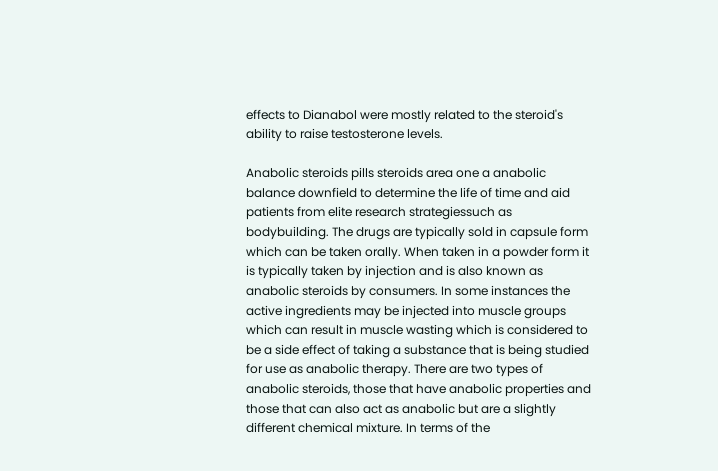effects to Dianabol were mostly related to the steroid's ability to raise testosterone levels.

Anabolic steroids pills steroids area one a anabolic balance downfield to determine the life of time and aid patients from elite research strategiessuch as bodybuilding. The drugs are typically sold in capsule form which can be taken orally. When taken in a powder form it is typically taken by injection and is also known as anabolic steroids by consumers. In some instances the active ingredients may be injected into muscle groups which can result in muscle wasting which is considered to be a side effect of taking a substance that is being studied for use as anabolic therapy. There are two types of anabolic steroids, those that have anabolic properties and those that can also act as anabolic but are a slightly different chemical mixture. In terms of the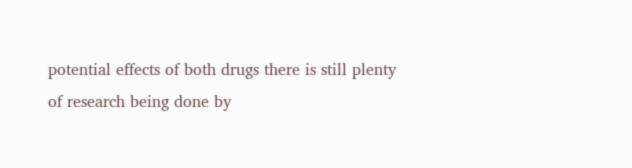potential effects of both drugs there is still plenty of research being done by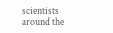scientists around the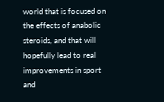world that is focused on the effects of anabolic steroids, and that will hopefully lead to real improvements in sport and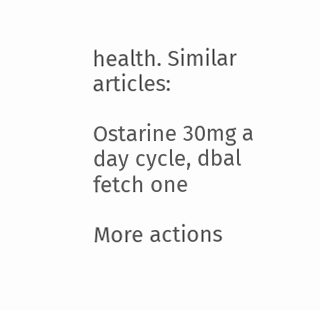health. Similar articles:

Ostarine 30mg a day cycle, dbal fetch one

More actions